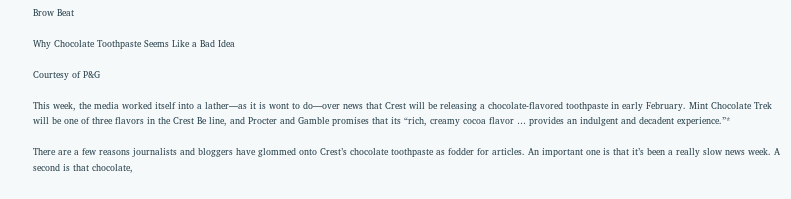Brow Beat

Why Chocolate Toothpaste Seems Like a Bad Idea

Courtesy of P&G

This week, the media worked itself into a lather—as it is wont to do—over news that Crest will be releasing a chocolate-flavored toothpaste in early February. Mint Chocolate Trek will be one of three flavors in the Crest Be line, and Procter and Gamble promises that its “rich, creamy cocoa flavor … provides an indulgent and decadent experience.”*

There are a few reasons journalists and bloggers have glommed onto Crest’s chocolate toothpaste as fodder for articles. An important one is that it’s been a really slow news week. A second is that chocolate,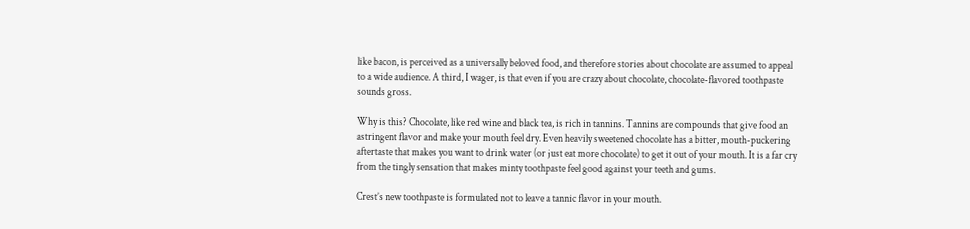like bacon, is perceived as a universally beloved food, and therefore stories about chocolate are assumed to appeal to a wide audience. A third, I wager, is that even if you are crazy about chocolate, chocolate-flavored toothpaste sounds gross.

Why is this? Chocolate, like red wine and black tea, is rich in tannins. Tannins are compounds that give food an astringent flavor and make your mouth feel dry. Even heavily sweetened chocolate has a bitter, mouth-puckering aftertaste that makes you want to drink water (or just eat more chocolate) to get it out of your mouth. It is a far cry from the tingly sensation that makes minty toothpaste feel good against your teeth and gums.

Crest’s new toothpaste is formulated not to leave a tannic flavor in your mouth.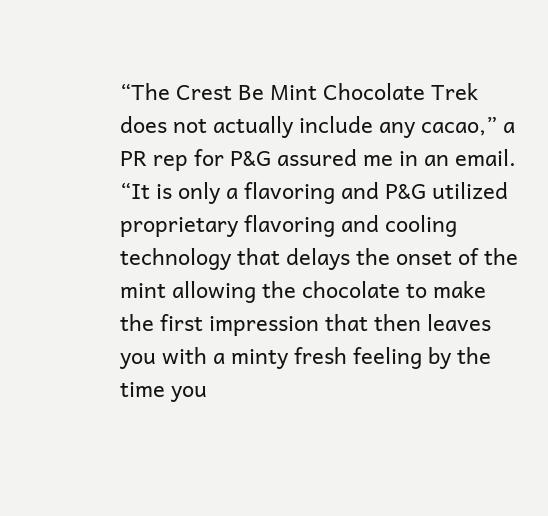“The Crest Be Mint Chocolate Trek does not actually include any cacao,” a PR rep for P&G assured me in an email. “It is only a flavoring and P&G utilized proprietary flavoring and cooling technology that delays the onset of the mint allowing the chocolate to make the first impression that then leaves you with a minty fresh feeling by the time you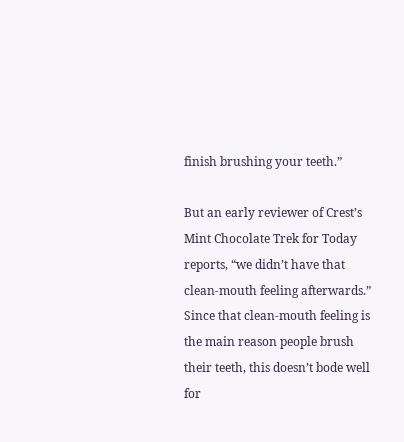finish brushing your teeth.”

But an early reviewer of Crest’s Mint Chocolate Trek for Today reports, “we didn’t have that clean-mouth feeling afterwards.” Since that clean-mouth feeling is the main reason people brush their teeth, this doesn’t bode well for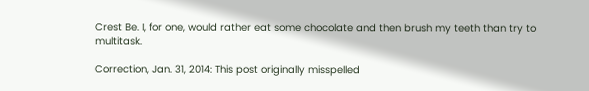Crest Be. I, for one, would rather eat some chocolate and then brush my teeth than try to multitask.

Correction, Jan. 31, 2014: This post originally misspelled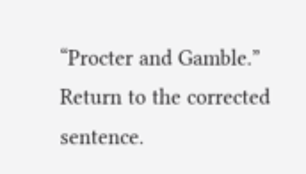“Procter and Gamble.” Return to the corrected sentence.